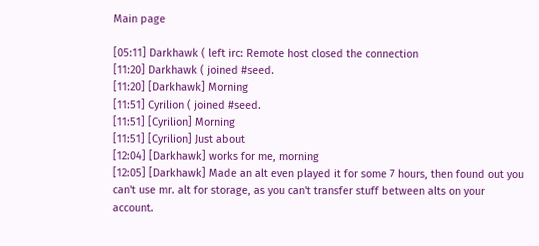Main page

[05:11] Darkhawk ( left irc: Remote host closed the connection
[11:20] Darkhawk ( joined #seed.
[11:20] [Darkhawk] Morning
[11:51] Cyrilion ( joined #seed.
[11:51] [Cyrilion] Morning
[11:51] [Cyrilion] Just about
[12:04] [Darkhawk] works for me, morning
[12:05] [Darkhawk] Made an alt even played it for some 7 hours, then found out you can't use mr. alt for storage, as you can't transfer stuff between alts on your account.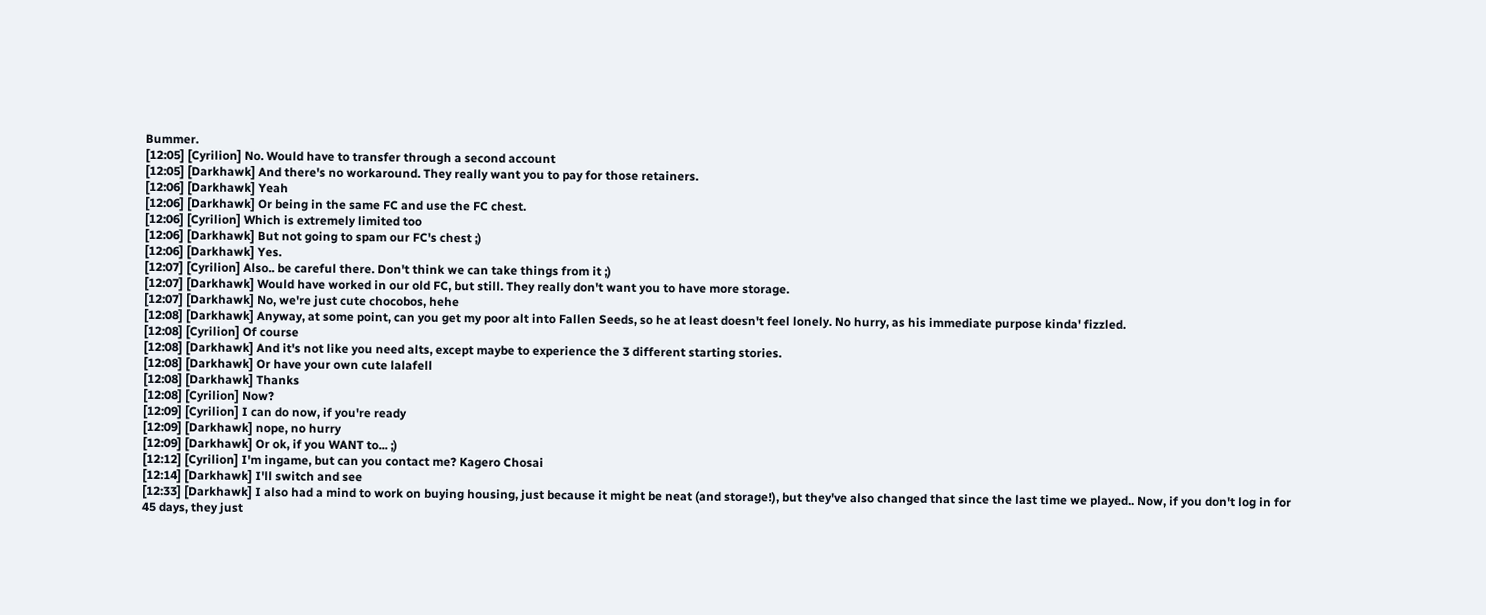Bummer.
[12:05] [Cyrilion] No. Would have to transfer through a second account
[12:05] [Darkhawk] And there's no workaround. They really want you to pay for those retainers.
[12:06] [Darkhawk] Yeah
[12:06] [Darkhawk] Or being in the same FC and use the FC chest.
[12:06] [Cyrilion] Which is extremely limited too
[12:06] [Darkhawk] But not going to spam our FC's chest ;)
[12:06] [Darkhawk] Yes.
[12:07] [Cyrilion] Also.. be careful there. Don't think we can take things from it ;)
[12:07] [Darkhawk] Would have worked in our old FC, but still. They really don't want you to have more storage.
[12:07] [Darkhawk] No, we're just cute chocobos, hehe
[12:08] [Darkhawk] Anyway, at some point, can you get my poor alt into Fallen Seeds, so he at least doesn't feel lonely. No hurry, as his immediate purpose kinda' fizzled.
[12:08] [Cyrilion] Of course
[12:08] [Darkhawk] And it's not like you need alts, except maybe to experience the 3 different starting stories.
[12:08] [Darkhawk] Or have your own cute lalafell
[12:08] [Darkhawk] Thanks
[12:08] [Cyrilion] Now?
[12:09] [Cyrilion] I can do now, if you're ready
[12:09] [Darkhawk] nope, no hurry
[12:09] [Darkhawk] Or ok, if you WANT to... ;)
[12:12] [Cyrilion] I'm ingame, but can you contact me? Kagero Chosai
[12:14] [Darkhawk] I'll switch and see
[12:33] [Darkhawk] I also had a mind to work on buying housing, just because it might be neat (and storage!), but they've also changed that since the last time we played.. Now, if you don't log in for 45 days, they just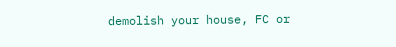demolish your house, FC or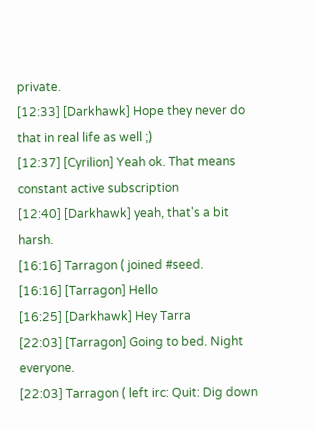private.
[12:33] [Darkhawk] Hope they never do that in real life as well ;)
[12:37] [Cyrilion] Yeah ok. That means constant active subscription
[12:40] [Darkhawk] yeah, that's a bit harsh.
[16:16] Tarragon ( joined #seed.
[16:16] [Tarragon] Hello
[16:25] [Darkhawk] Hey Tarra
[22:03] [Tarragon] Going to bed. Night everyone.
[22:03] Tarragon ( left irc: Quit: Dig down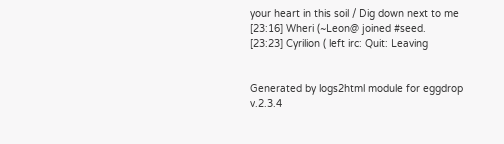your heart in this soil / Dig down next to me
[23:16] Wheri (~Leon@ joined #seed.
[23:23] Cyrilion ( left irc: Quit: Leaving


Generated by logs2html module for eggdrop v.2.3.4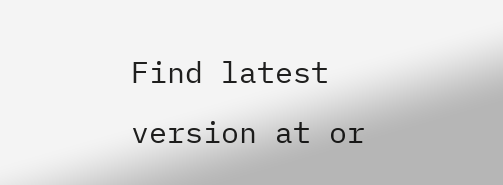Find latest version at or